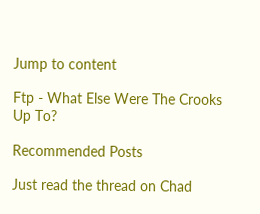Jump to content

Ftp - What Else Were The Crooks Up To?

Recommended Posts

Just read the thread on Chad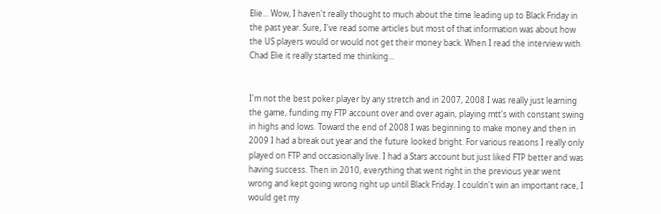Elie... Wow, I haven't really thought to much about the time leading up to Black Friday in the past year. Sure, I've read some articles but most of that information was about how the US players would or would not get their money back. When I read the interview with Chad Elie it really started me thinking...


I'm not the best poker player by any stretch and in 2007, 2008 I was really just learning the game, funding my FTP account over and over again, playing mtt's with constant swing in highs and lows. Toward the end of 2008 I was beginning to make money and then in 2009 I had a break out year and the future looked bright. For various reasons I really only played on FTP and occasionally live. I had a Stars account but just liked FTP better and was having success. Then in 2010, everything that went right in the previous year went wrong and kept going wrong right up until Black Friday. I couldn't win an important race, I would get my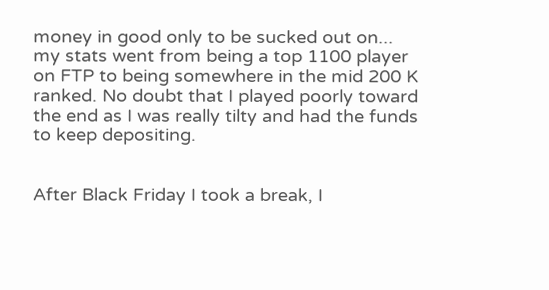money in good only to be sucked out on... my stats went from being a top 1100 player on FTP to being somewhere in the mid 200 K ranked. No doubt that I played poorly toward the end as I was really tilty and had the funds to keep depositing.


After Black Friday I took a break, I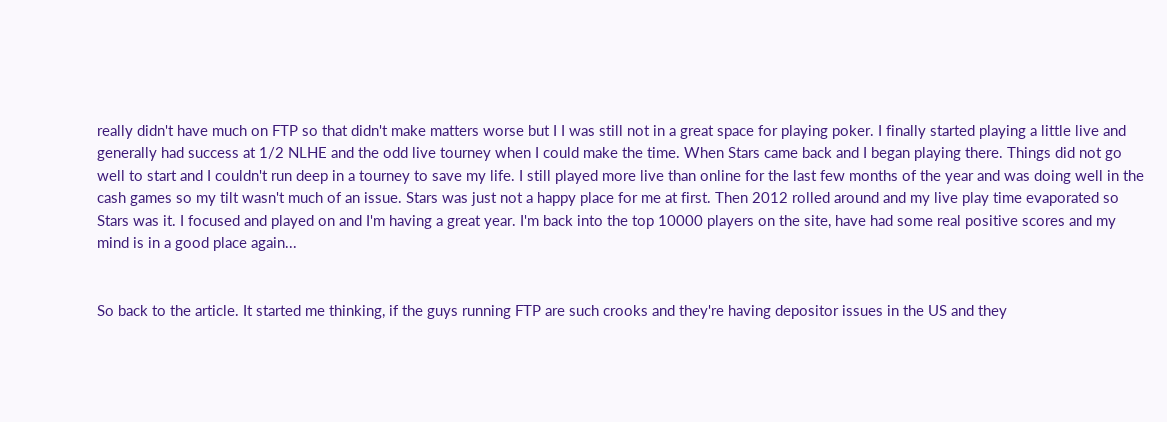really didn't have much on FTP so that didn't make matters worse but I I was still not in a great space for playing poker. I finally started playing a little live and generally had success at 1/2 NLHE and the odd live tourney when I could make the time. When Stars came back and I began playing there. Things did not go well to start and I couldn't run deep in a tourney to save my life. I still played more live than online for the last few months of the year and was doing well in the cash games so my tilt wasn't much of an issue. Stars was just not a happy place for me at first. Then 2012 rolled around and my live play time evaporated so Stars was it. I focused and played on and I'm having a great year. I'm back into the top 10000 players on the site, have had some real positive scores and my mind is in a good place again...


So back to the article. It started me thinking, if the guys running FTP are such crooks and they're having depositor issues in the US and they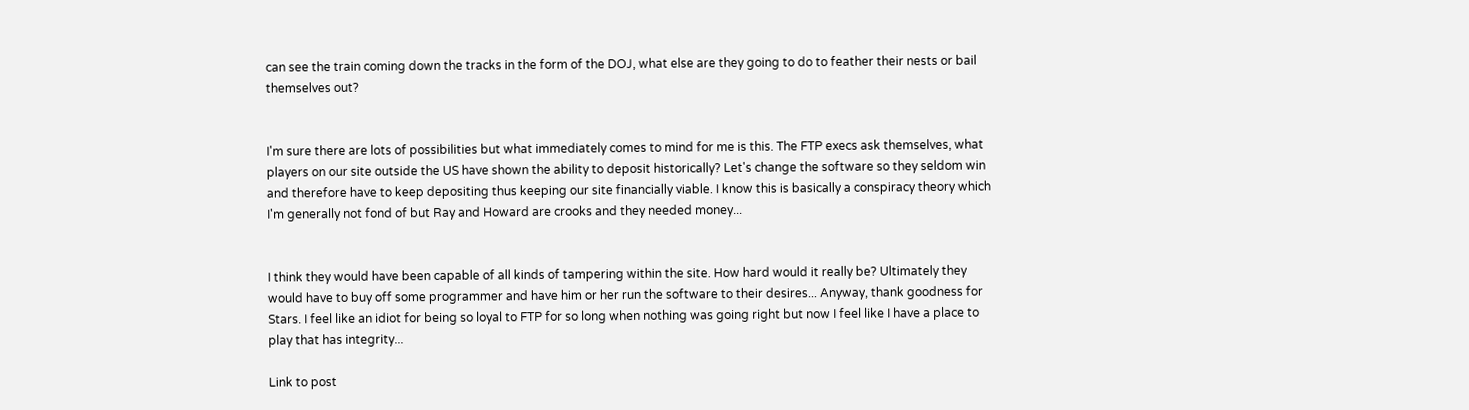can see the train coming down the tracks in the form of the DOJ, what else are they going to do to feather their nests or bail themselves out?


I'm sure there are lots of possibilities but what immediately comes to mind for me is this. The FTP execs ask themselves, what players on our site outside the US have shown the ability to deposit historically? Let's change the software so they seldom win and therefore have to keep depositing thus keeping our site financially viable. I know this is basically a conspiracy theory which I'm generally not fond of but Ray and Howard are crooks and they needed money...


I think they would have been capable of all kinds of tampering within the site. How hard would it really be? Ultimately they would have to buy off some programmer and have him or her run the software to their desires... Anyway, thank goodness for Stars. I feel like an idiot for being so loyal to FTP for so long when nothing was going right but now I feel like I have a place to play that has integrity...

Link to post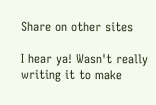Share on other sites

I hear ya! Wasn't really writing it to make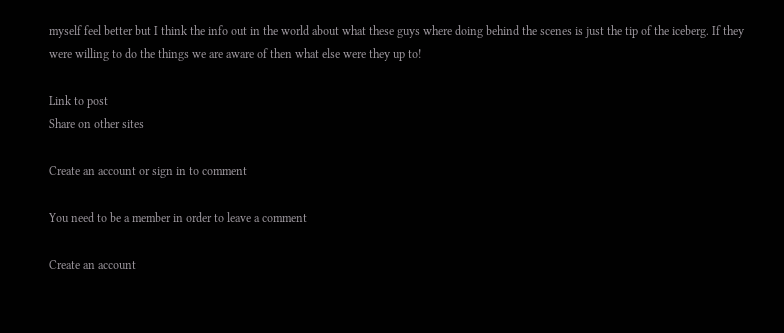myself feel better but I think the info out in the world about what these guys where doing behind the scenes is just the tip of the iceberg. If they were willing to do the things we are aware of then what else were they up to!

Link to post
Share on other sites

Create an account or sign in to comment

You need to be a member in order to leave a comment

Create an account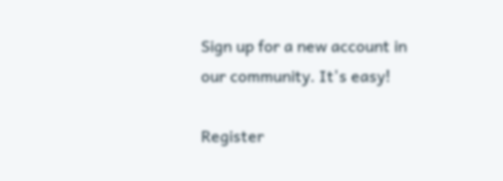Sign up for a new account in our community. It's easy!

Register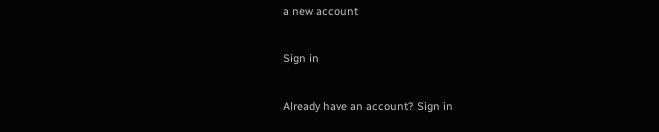a new account

Sign in

Already have an account? Sign in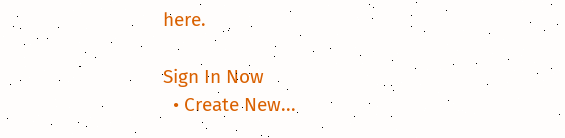here.

Sign In Now
  • Create New...